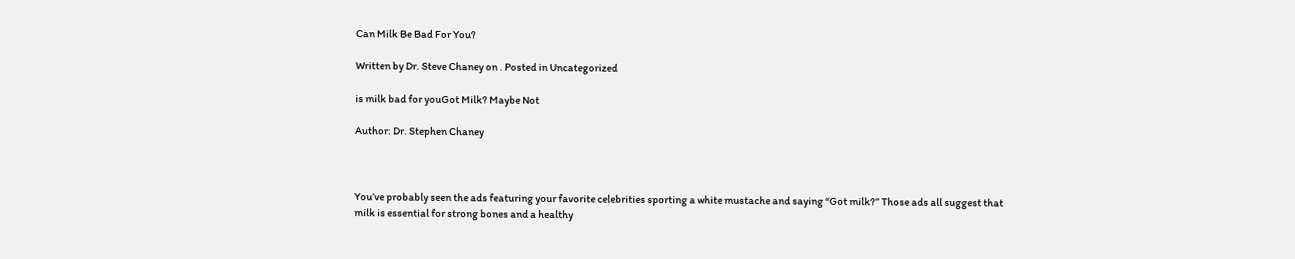Can Milk Be Bad For You?

Written by Dr. Steve Chaney on . Posted in Uncategorized

is milk bad for youGot Milk? Maybe Not

Author: Dr. Stephen Chaney



You’ve probably seen the ads featuring your favorite celebrities sporting a white mustache and saying “Got milk?” Those ads all suggest that milk is essential for strong bones and a healthy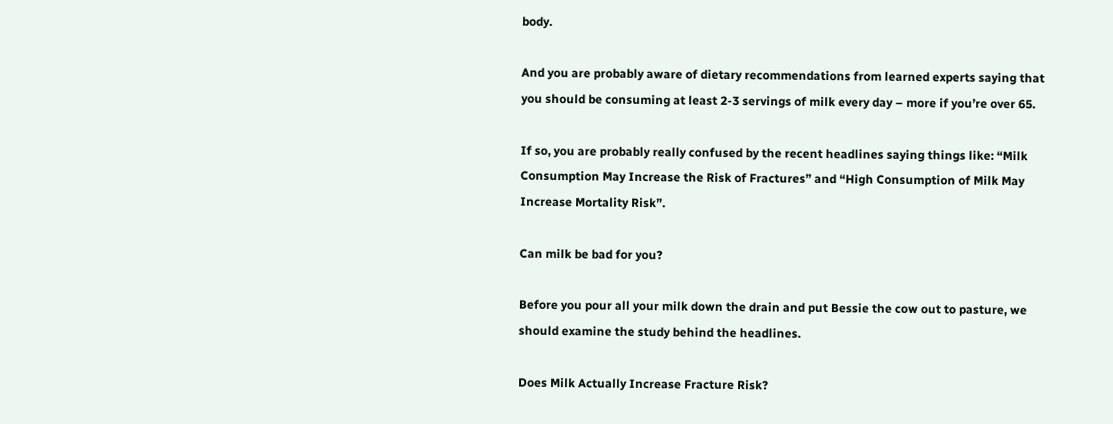body.

And you are probably aware of dietary recommendations from learned experts saying that you should be consuming at least 2-3 servings of milk every day – more if you’re over 65.

If so, you are probably really confused by the recent headlines saying things like: “Milk Consumption May Increase the Risk of Fractures” and “High Consumption of Milk May Increase Mortality Risk”.

Can milk be bad for you?

Before you pour all your milk down the drain and put Bessie the cow out to pasture, we should examine the study behind the headlines.

Does Milk Actually Increase Fracture Risk?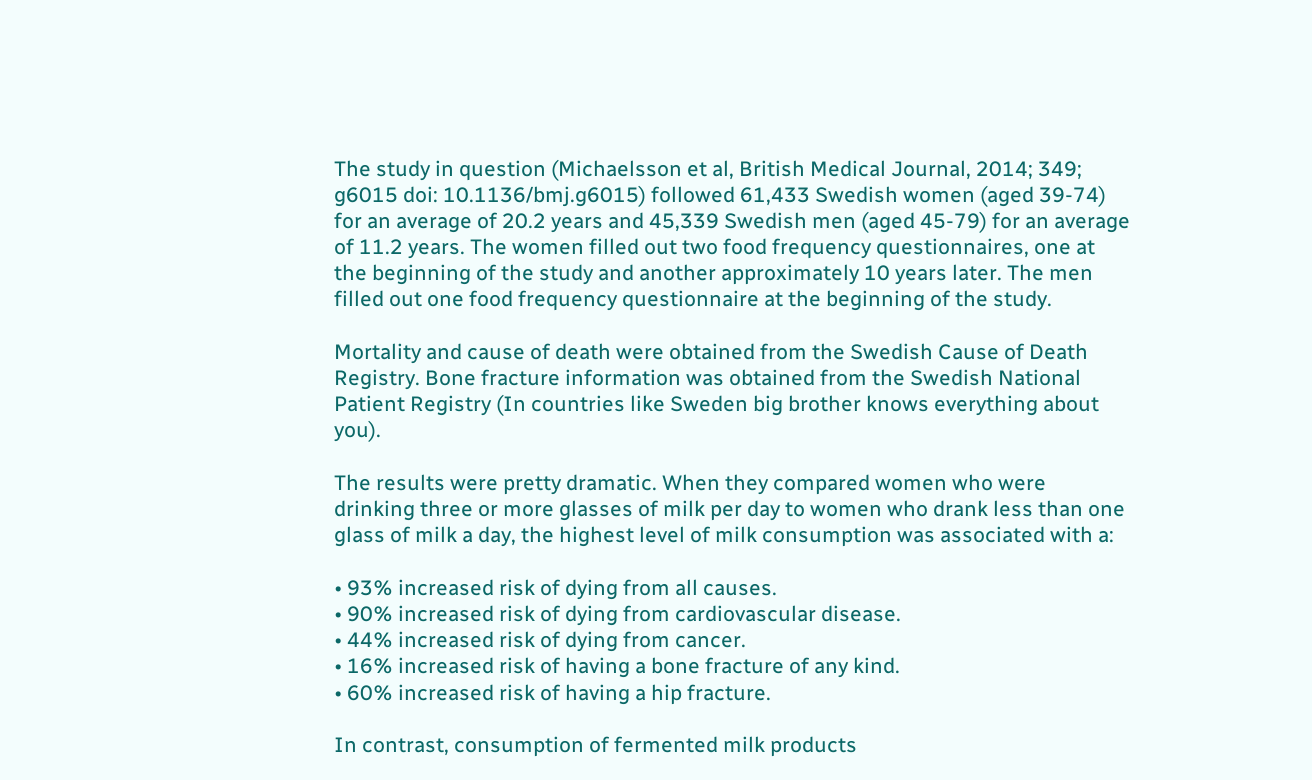The study in question (Michaelsson et al, British Medical Journal, 2014; 349; g6015 doi: 10.1136/bmj.g6015) followed 61,433 Swedish women (aged 39-74) for an average of 20.2 years and 45,339 Swedish men (aged 45-79) for an average of 11.2 years. The women filled out two food frequency questionnaires, one at the beginning of the study and another approximately 10 years later. The men filled out one food frequency questionnaire at the beginning of the study.

Mortality and cause of death were obtained from the Swedish Cause of Death Registry. Bone fracture information was obtained from the Swedish National Patient Registry (In countries like Sweden big brother knows everything about you).

The results were pretty dramatic. When they compared women who were drinking three or more glasses of milk per day to women who drank less than one glass of milk a day, the highest level of milk consumption was associated with a:

• 93% increased risk of dying from all causes.
• 90% increased risk of dying from cardiovascular disease.
• 44% increased risk of dying from cancer.
• 16% increased risk of having a bone fracture of any kind.
• 60% increased risk of having a hip fracture.

In contrast, consumption of fermented milk products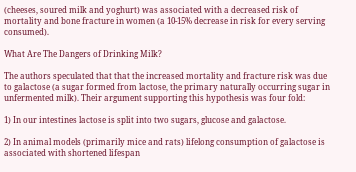(cheeses, soured milk and yoghurt) was associated with a decreased risk of mortality and bone fracture in women (a 10-15% decrease in risk for every serving consumed).

What Are The Dangers of Drinking Milk?

The authors speculated that that the increased mortality and fracture risk was due to galactose (a sugar formed from lactose, the primary naturally occurring sugar in unfermented milk). Their argument supporting this hypothesis was four fold:

1) In our intestines lactose is split into two sugars, glucose and galactose.

2) In animal models (primarily mice and rats) lifelong consumption of galactose is associated with shortened lifespan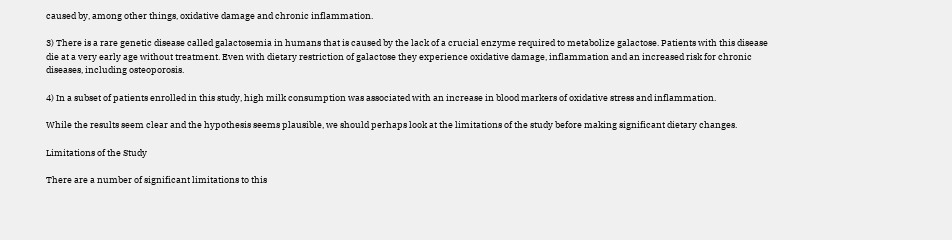caused by, among other things, oxidative damage and chronic inflammation.

3) There is a rare genetic disease called galactosemia in humans that is caused by the lack of a crucial enzyme required to metabolize galactose. Patients with this disease die at a very early age without treatment. Even with dietary restriction of galactose they experience oxidative damage, inflammation and an increased risk for chronic diseases, including osteoporosis.

4) In a subset of patients enrolled in this study, high milk consumption was associated with an increase in blood markers of oxidative stress and inflammation.

While the results seem clear and the hypothesis seems plausible, we should perhaps look at the limitations of the study before making significant dietary changes.

Limitations of the Study

There are a number of significant limitations to this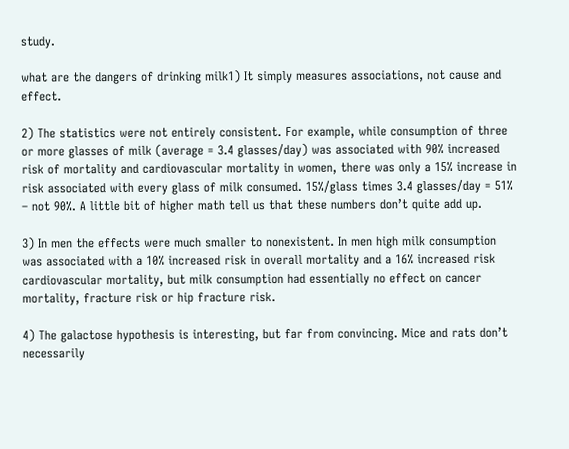study.

what are the dangers of drinking milk1) It simply measures associations, not cause and effect.

2) The statistics were not entirely consistent. For example, while consumption of three or more glasses of milk (average = 3.4 glasses/day) was associated with 90% increased risk of mortality and cardiovascular mortality in women, there was only a 15% increase in risk associated with every glass of milk consumed. 15%/glass times 3.4 glasses/day = 51% – not 90%. A little bit of higher math tell us that these numbers don’t quite add up.

3) In men the effects were much smaller to nonexistent. In men high milk consumption was associated with a 10% increased risk in overall mortality and a 16% increased risk cardiovascular mortality, but milk consumption had essentially no effect on cancer mortality, fracture risk or hip fracture risk.

4) The galactose hypothesis is interesting, but far from convincing. Mice and rats don’t necessarily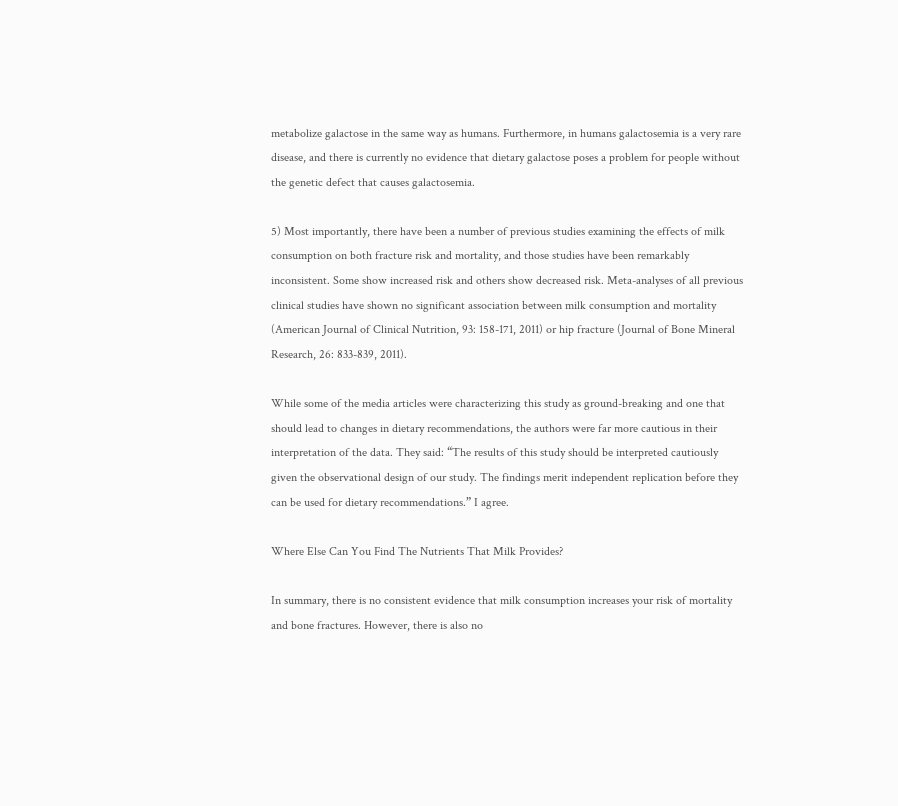metabolize galactose in the same way as humans. Furthermore, in humans galactosemia is a very rare disease, and there is currently no evidence that dietary galactose poses a problem for people without the genetic defect that causes galactosemia.

5) Most importantly, there have been a number of previous studies examining the effects of milk consumption on both fracture risk and mortality, and those studies have been remarkably inconsistent. Some show increased risk and others show decreased risk. Meta-analyses of all previous clinical studies have shown no significant association between milk consumption and mortality (American Journal of Clinical Nutrition, 93: 158-171, 2011) or hip fracture (Journal of Bone Mineral Research, 26: 833-839, 2011).

While some of the media articles were characterizing this study as ground-breaking and one that should lead to changes in dietary recommendations, the authors were far more cautious in their interpretation of the data. They said: “The results of this study should be interpreted cautiously given the observational design of our study. The findings merit independent replication before they can be used for dietary recommendations.” I agree.

Where Else Can You Find The Nutrients That Milk Provides?

In summary, there is no consistent evidence that milk consumption increases your risk of mortality and bone fractures. However, there is also no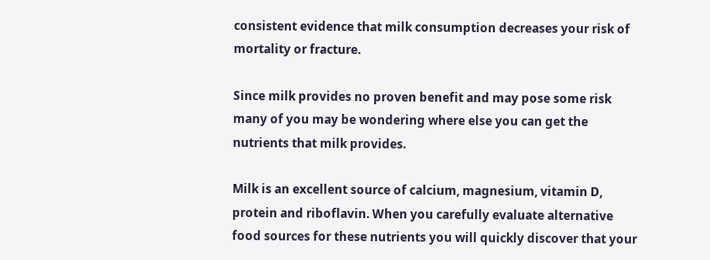consistent evidence that milk consumption decreases your risk of mortality or fracture.

Since milk provides no proven benefit and may pose some risk many of you may be wondering where else you can get the nutrients that milk provides.

Milk is an excellent source of calcium, magnesium, vitamin D, protein and riboflavin. When you carefully evaluate alternative food sources for these nutrients you will quickly discover that your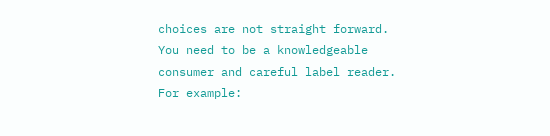choices are not straight forward. You need to be a knowledgeable consumer and careful label reader. For example: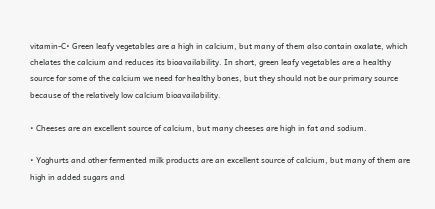vitamin-C• Green leafy vegetables are a high in calcium, but many of them also contain oxalate, which chelates the calcium and reduces its bioavailability. In short, green leafy vegetables are a healthy source for some of the calcium we need for healthy bones, but they should not be our primary source because of the relatively low calcium bioavailability.

• Cheeses are an excellent source of calcium, but many cheeses are high in fat and sodium.

• Yoghurts and other fermented milk products are an excellent source of calcium, but many of them are high in added sugars and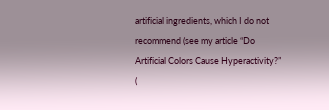artificial ingredients, which I do not recommend (see my article “Do Artificial Colors Cause Hyperactivity?” (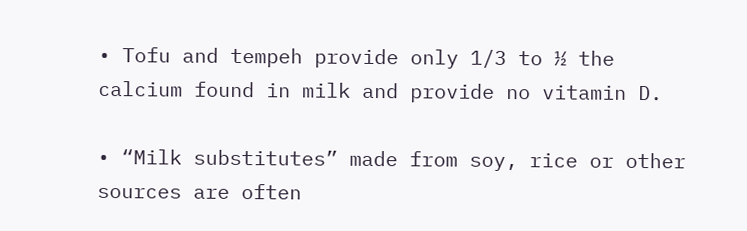• Tofu and tempeh provide only 1/3 to ½ the calcium found in milk and provide no vitamin D.

• “Milk substitutes” made from soy, rice or other sources are often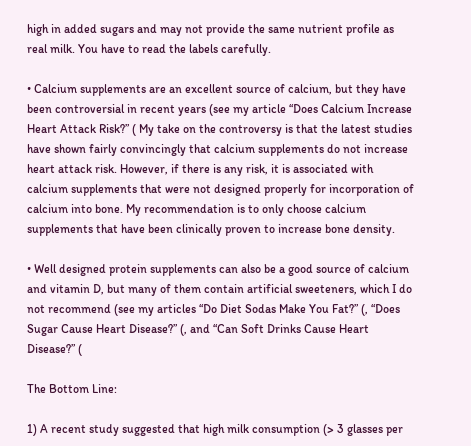high in added sugars and may not provide the same nutrient profile as real milk. You have to read the labels carefully.

• Calcium supplements are an excellent source of calcium, but they have been controversial in recent years (see my article “Does Calcium Increase Heart Attack Risk?” ( My take on the controversy is that the latest studies have shown fairly convincingly that calcium supplements do not increase heart attack risk. However, if there is any risk, it is associated with calcium supplements that were not designed properly for incorporation of calcium into bone. My recommendation is to only choose calcium supplements that have been clinically proven to increase bone density.

• Well designed protein supplements can also be a good source of calcium and vitamin D, but many of them contain artificial sweeteners, which I do not recommend (see my articles “Do Diet Sodas Make You Fat?” (, “Does Sugar Cause Heart Disease?” (, and “Can Soft Drinks Cause Heart Disease?” (

The Bottom Line:

1) A recent study suggested that high milk consumption (> 3 glasses per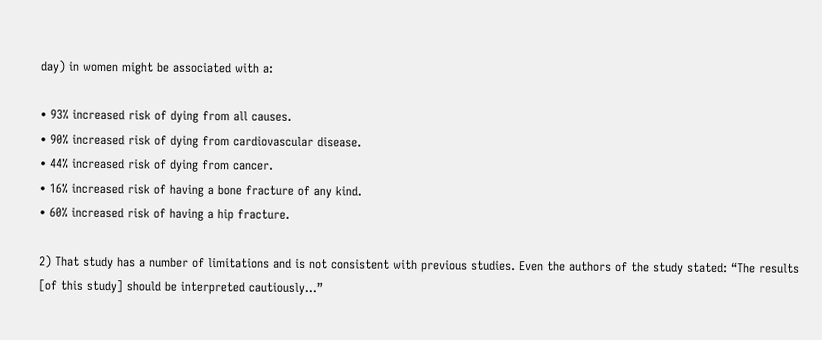day) in women might be associated with a:

• 93% increased risk of dying from all causes.
• 90% increased risk of dying from cardiovascular disease.
• 44% increased risk of dying from cancer.
• 16% increased risk of having a bone fracture of any kind.
• 60% increased risk of having a hip fracture.

2) That study has a number of limitations and is not consistent with previous studies. Even the authors of the study stated: “The results [of this study] should be interpreted cautiously…”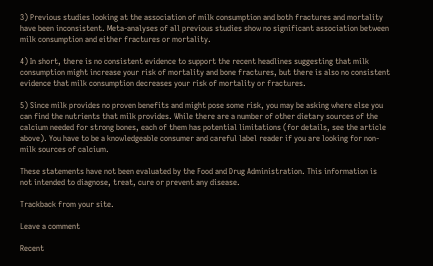3) Previous studies looking at the association of milk consumption and both fractures and mortality have been inconsistent. Meta-analyses of all previous studies show no significant association between milk consumption and either fractures or mortality.

4) In short, there is no consistent evidence to support the recent headlines suggesting that milk consumption might increase your risk of mortality and bone fractures, but there is also no consistent evidence that milk consumption decreases your risk of mortality or fractures.

5) Since milk provides no proven benefits and might pose some risk, you may be asking where else you can find the nutrients that milk provides. While there are a number of other dietary sources of the calcium needed for strong bones, each of them has potential limitations (for details, see the article above). You have to be a knowledgeable consumer and careful label reader if you are looking for non-milk sources of calcium.

These statements have not been evaluated by the Food and Drug Administration. This information is not intended to diagnose, treat, cure or prevent any disease.

Trackback from your site.

Leave a comment

Recent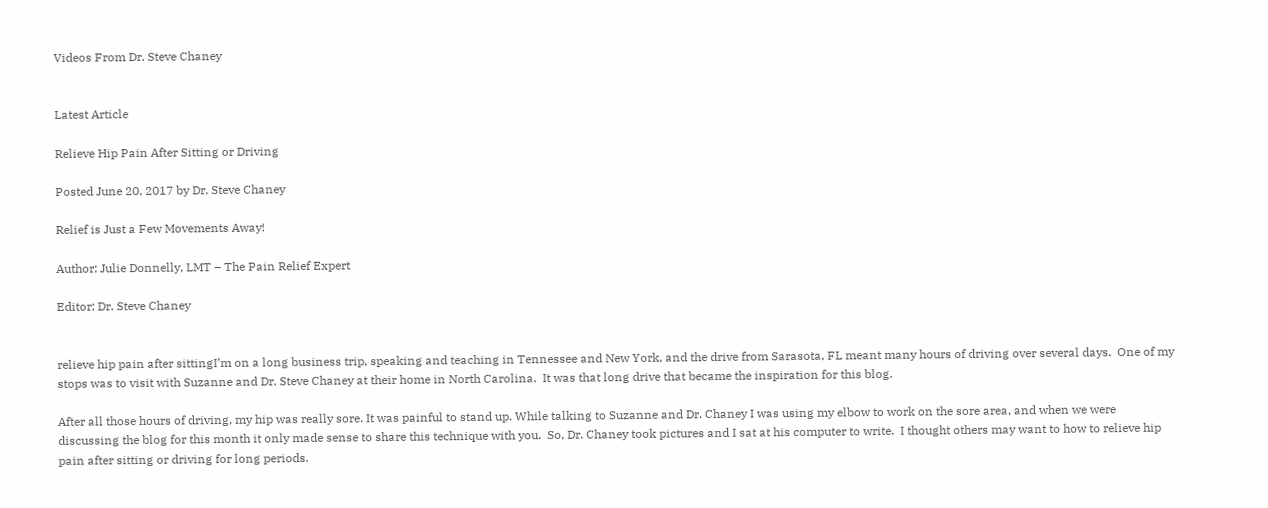Videos From Dr. Steve Chaney


Latest Article

Relieve Hip Pain After Sitting or Driving

Posted June 20, 2017 by Dr. Steve Chaney

Relief is Just a Few Movements Away!

Author: Julie Donnelly, LMT – The Pain Relief Expert

Editor: Dr. Steve Chaney


relieve hip pain after sittingI’m on a long business trip, speaking and teaching in Tennessee and New York, and the drive from Sarasota, FL meant many hours of driving over several days.  One of my stops was to visit with Suzanne and Dr. Steve Chaney at their home in North Carolina.  It was that long drive that became the inspiration for this blog.

After all those hours of driving, my hip was really sore. It was painful to stand up. While talking to Suzanne and Dr. Chaney I was using my elbow to work on the sore area, and when we were discussing the blog for this month it only made sense to share this technique with you.  So, Dr. Chaney took pictures and I sat at his computer to write.  I thought others may want to how to relieve hip pain after sitting or driving for long periods.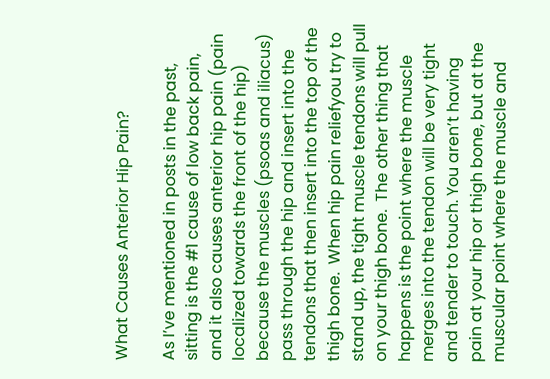What Causes Anterior Hip Pain?

As I’ve mentioned in posts in the past, sitting is the #1 cause of low back pain, and it also causes anterior hip pain (pain localized towards the front of the hip) because the muscles (psoas and iliacus) pass through the hip and insert into the tendons that then insert into the top of the thigh bone.  When hip pain reliefyou try to stand up, the tight muscle tendons will pull on your thigh bone.  The other thing that happens is the point where the muscle merges into the tendon will be very tight and tender to touch. You aren’t having pain at your hip or thigh bone, but at the muscular point where the muscle and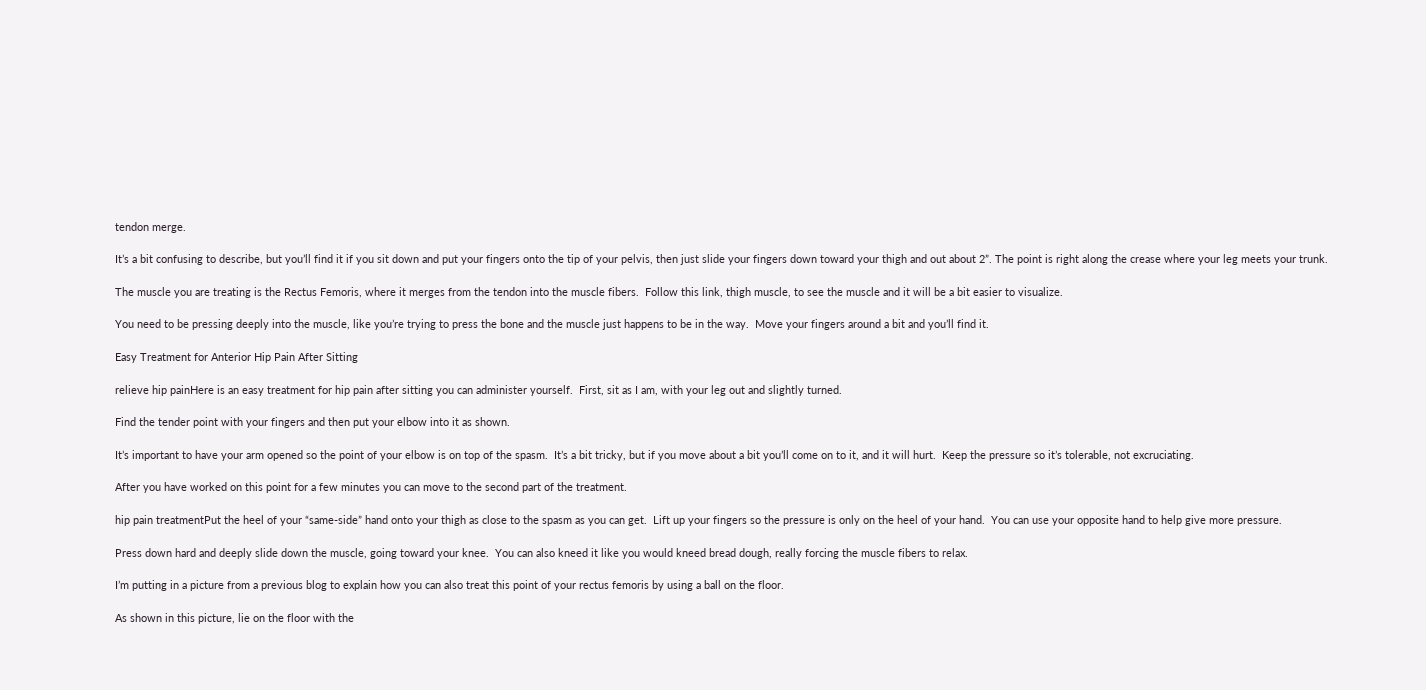tendon merge.

It’s a bit confusing to describe, but you’ll find it if you sit down and put your fingers onto the tip of your pelvis, then just slide your fingers down toward your thigh and out about 2”. The point is right along the crease where your leg meets your trunk.

The muscle you are treating is the Rectus Femoris, where it merges from the tendon into the muscle fibers.  Follow this link, thigh muscle, to see the muscle and it will be a bit easier to visualize.

You need to be pressing deeply into the muscle, like you’re trying to press the bone and the muscle just happens to be in the way.  Move your fingers around a bit and you’ll find it.

Easy Treatment for Anterior Hip Pain After Sitting

relieve hip painHere is an easy treatment for hip pain after sitting you can administer yourself.  First, sit as I am, with your leg out and slightly turned.

Find the tender point with your fingers and then put your elbow into it as shown.

It’s important to have your arm opened so the point of your elbow is on top of the spasm.  It’s a bit tricky, but if you move about a bit you’ll come on to it, and it will hurt.  Keep the pressure so it’s tolerable, not excruciating.

After you have worked on this point for a few minutes you can move to the second part of the treatment.

hip pain treatmentPut the heel of your “same-side” hand onto your thigh as close to the spasm as you can get.  Lift up your fingers so the pressure is only on the heel of your hand.  You can use your opposite hand to help give more pressure.

Press down hard and deeply slide down the muscle, going toward your knee.  You can also kneed it like you would kneed bread dough, really forcing the muscle fibers to relax.

I’m putting in a picture from a previous blog to explain how you can also treat this point of your rectus femoris by using a ball on the floor.

As shown in this picture, lie on the floor with the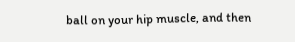ball on your hip muscle, and then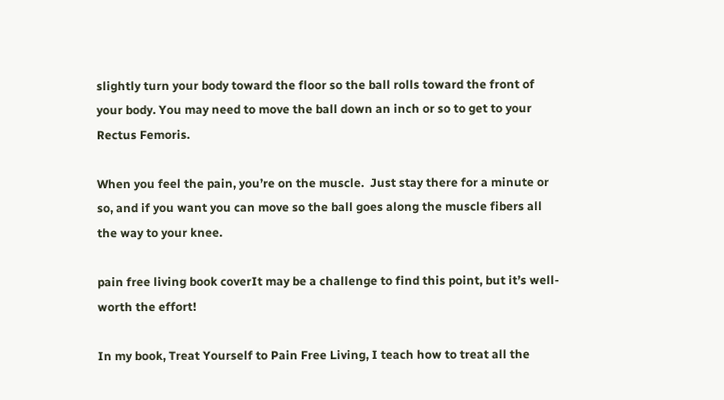slightly turn your body toward the floor so the ball rolls toward the front of your body. You may need to move the ball down an inch or so to get to your Rectus Femoris.

When you feel the pain, you’re on the muscle.  Just stay there for a minute or so, and if you want you can move so the ball goes along the muscle fibers all the way to your knee.

pain free living book coverIt may be a challenge to find this point, but it’s well-worth the effort!

In my book, Treat Yourself to Pain Free Living, I teach how to treat all the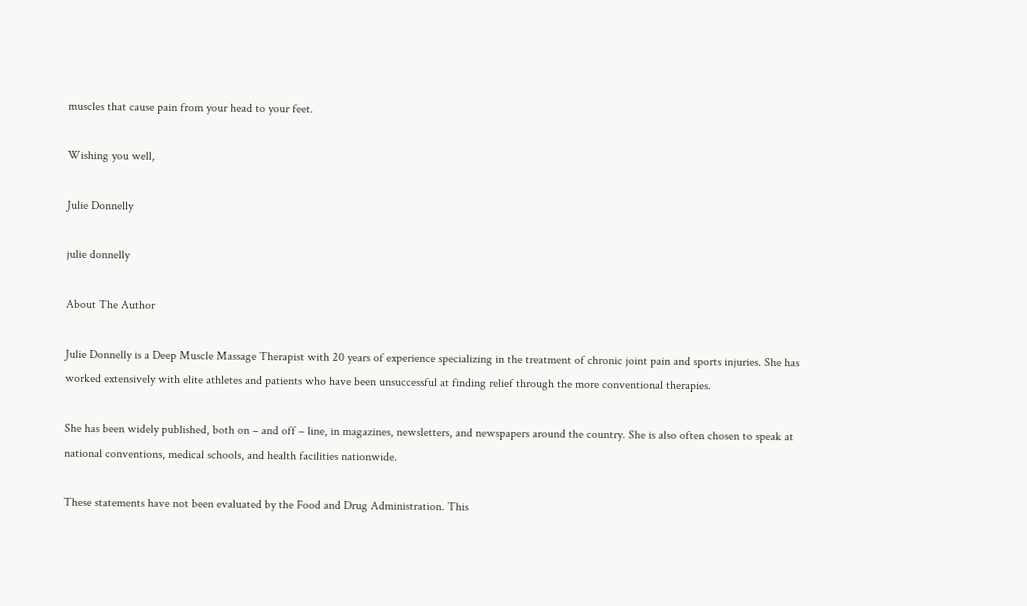muscles that cause pain from your head to your feet.

Wishing you well,

Julie Donnelly

julie donnelly

About The Author

Julie Donnelly is a Deep Muscle Massage Therapist with 20 years of experience specializing in the treatment of chronic joint pain and sports injuries. She has worked extensively with elite athletes and patients who have been unsuccessful at finding relief through the more conventional therapies.

She has been widely published, both on – and off – line, in magazines, newsletters, and newspapers around the country. She is also often chosen to speak at national conventions, medical schools, and health facilities nationwide.

These statements have not been evaluated by the Food and Drug Administration. This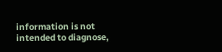information is not intended to diagnose,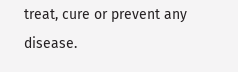treat, cure or prevent any disease.